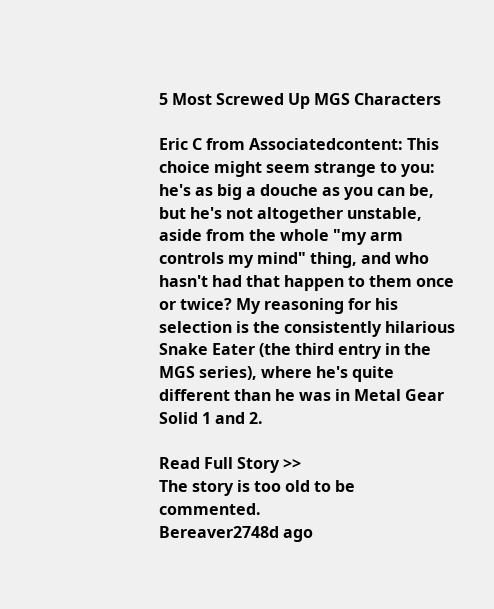5 Most Screwed Up MGS Characters

Eric C from Associatedcontent: This choice might seem strange to you: he's as big a douche as you can be, but he's not altogether unstable, aside from the whole "my arm controls my mind" thing, and who hasn't had that happen to them once or twice? My reasoning for his selection is the consistently hilarious Snake Eater (the third entry in the MGS series), where he's quite different than he was in Metal Gear Solid 1 and 2.

Read Full Story >>
The story is too old to be commented.
Bereaver2748d ago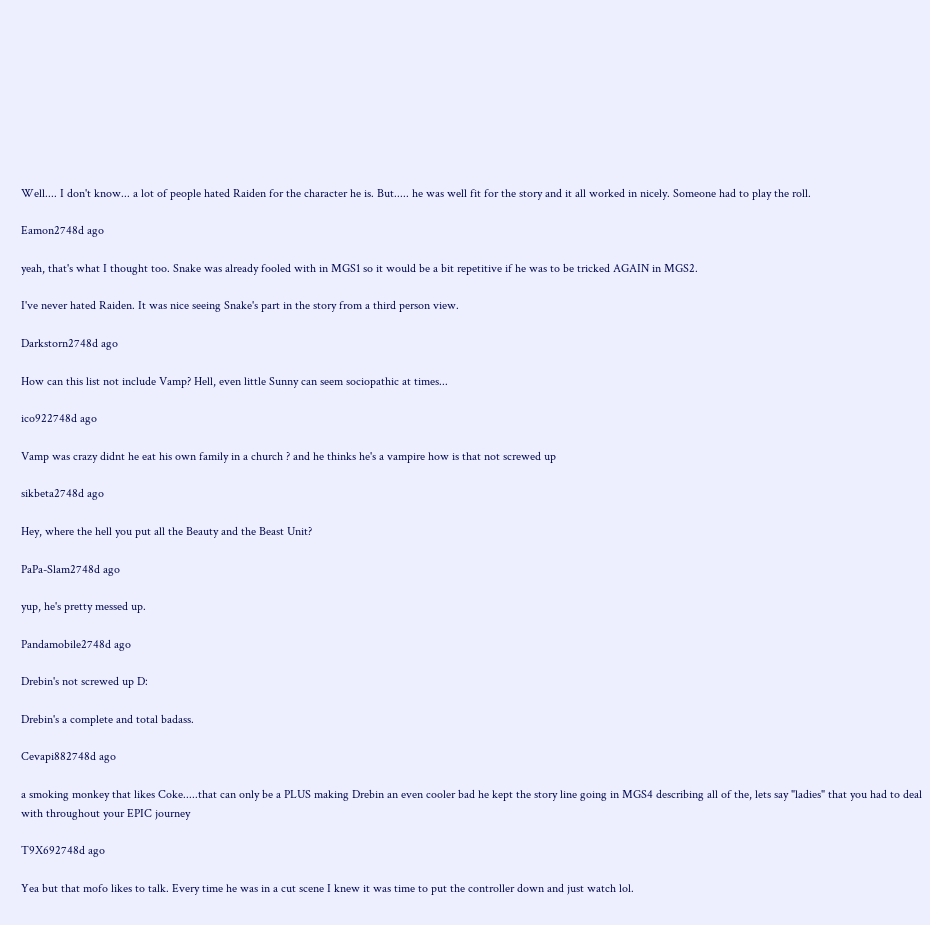Well.... I don't know... a lot of people hated Raiden for the character he is. But..... he was well fit for the story and it all worked in nicely. Someone had to play the roll.

Eamon2748d ago

yeah, that's what I thought too. Snake was already fooled with in MGS1 so it would be a bit repetitive if he was to be tricked AGAIN in MGS2.

I've never hated Raiden. It was nice seeing Snake's part in the story from a third person view.

Darkstorn2748d ago

How can this list not include Vamp? Hell, even little Sunny can seem sociopathic at times...

ico922748d ago

Vamp was crazy didnt he eat his own family in a church ? and he thinks he's a vampire how is that not screwed up

sikbeta2748d ago

Hey, where the hell you put all the Beauty and the Beast Unit?

PaPa-Slam2748d ago

yup, he's pretty messed up.

Pandamobile2748d ago

Drebin's not screwed up D:

Drebin's a complete and total badass.

Cevapi882748d ago

a smoking monkey that likes Coke.....that can only be a PLUS making Drebin an even cooler bad he kept the story line going in MGS4 describing all of the, lets say "ladies" that you had to deal with throughout your EPIC journey

T9X692748d ago

Yea but that mofo likes to talk. Every time he was in a cut scene I knew it was time to put the controller down and just watch lol.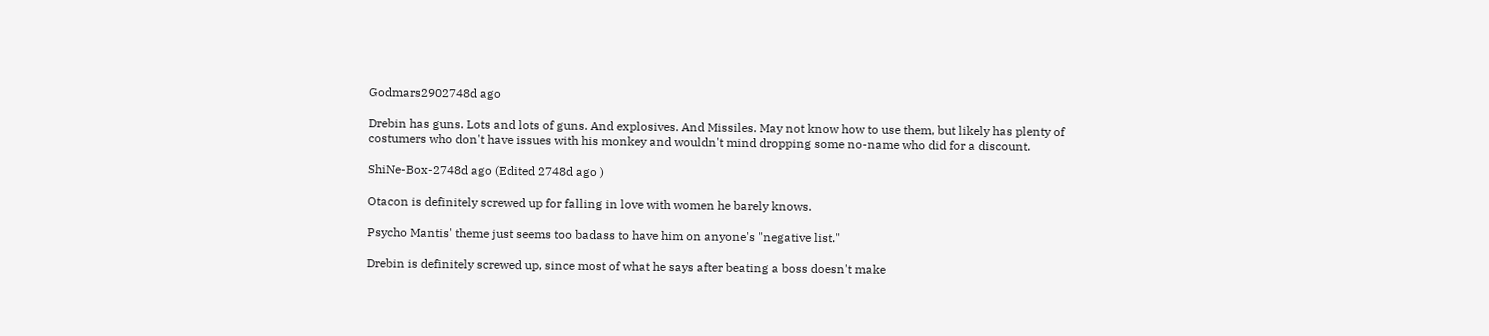Godmars2902748d ago

Drebin has guns. Lots and lots of guns. And explosives. And Missiles. May not know how to use them, but likely has plenty of costumers who don't have issues with his monkey and wouldn't mind dropping some no-name who did for a discount.

ShiNe-Box-2748d ago (Edited 2748d ago )

Otacon is definitely screwed up for falling in love with women he barely knows.

Psycho Mantis' theme just seems too badass to have him on anyone's "negative list."

Drebin is definitely screwed up, since most of what he says after beating a boss doesn't make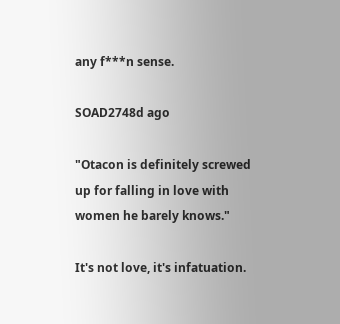any f***n sense.

SOAD2748d ago

"Otacon is definitely screwed up for falling in love with women he barely knows."

It's not love, it's infatuation.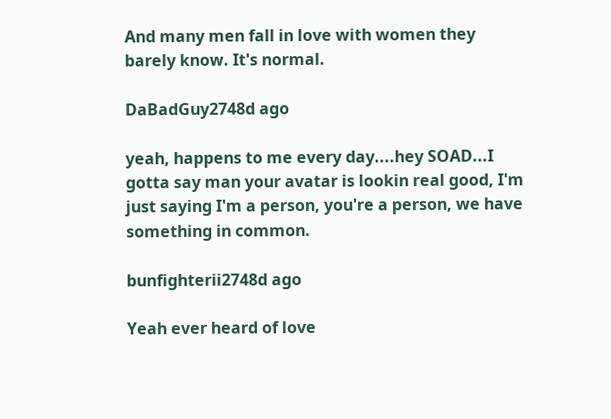And many men fall in love with women they barely know. It's normal.

DaBadGuy2748d ago

yeah, happens to me every day....hey SOAD...I gotta say man your avatar is lookin real good, I'm just saying I'm a person, you're a person, we have something in common.

bunfighterii2748d ago

Yeah ever heard of love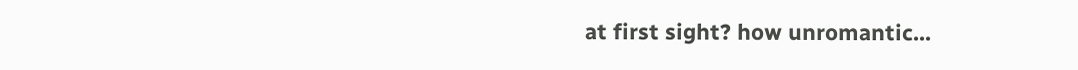at first sight? how unromantic...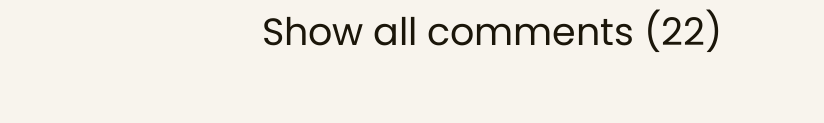Show all comments (22)